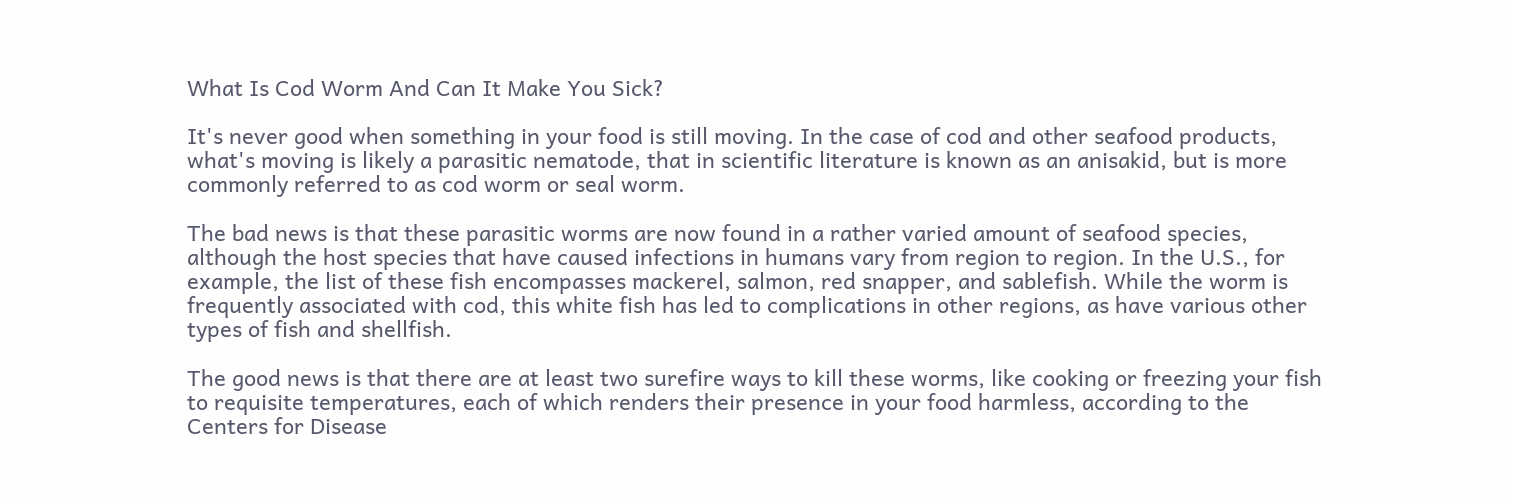What Is Cod Worm And Can It Make You Sick?

It's never good when something in your food is still moving. In the case of cod and other seafood products, what's moving is likely a parasitic nematode, that in scientific literature is known as an anisakid, but is more commonly referred to as cod worm or seal worm.

The bad news is that these parasitic worms are now found in a rather varied amount of seafood species, although the host species that have caused infections in humans vary from region to region. In the U.S., for example, the list of these fish encompasses mackerel, salmon, red snapper, and sablefish. While the worm is frequently associated with cod, this white fish has led to complications in other regions, as have various other types of fish and shellfish.

The good news is that there are at least two surefire ways to kill these worms, like cooking or freezing your fish to requisite temperatures, each of which renders their presence in your food harmless, according to the Centers for Disease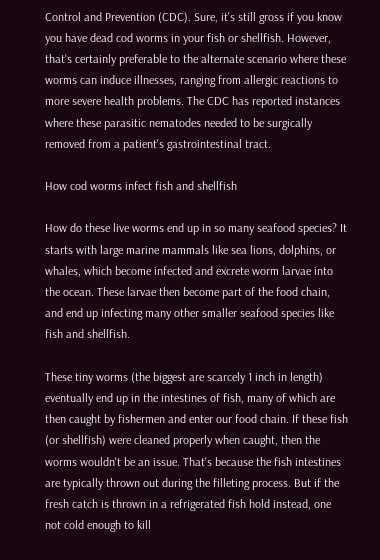Control and Prevention (CDC). Sure, it's still gross if you know you have dead cod worms in your fish or shellfish. However, that's certainly preferable to the alternate scenario where these worms can induce illnesses, ranging from allergic reactions to more severe health problems. The CDC has reported instances where these parasitic nematodes needed to be surgically removed from a patient's gastrointestinal tract.

How cod worms infect fish and shellfish

How do these live worms end up in so many seafood species? It starts with large marine mammals like sea lions, dolphins, or whales, which become infected and excrete worm larvae into the ocean. These larvae then become part of the food chain, and end up infecting many other smaller seafood species like fish and shellfish.

These tiny worms (the biggest are scarcely 1 inch in length) eventually end up in the intestines of fish, many of which are then caught by fishermen and enter our food chain. If these fish (or shellfish) were cleaned properly when caught, then the worms wouldn't be an issue. That's because the fish intestines are typically thrown out during the filleting process. But if the fresh catch is thrown in a refrigerated fish hold instead, one not cold enough to kill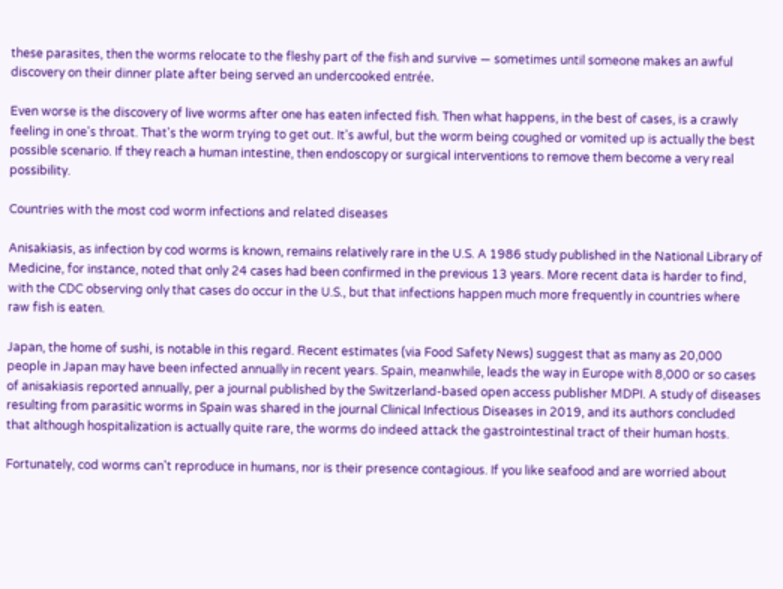these parasites, then the worms relocate to the fleshy part of the fish and survive — sometimes until someone makes an awful discovery on their dinner plate after being served an undercooked entrée.

Even worse is the discovery of live worms after one has eaten infected fish. Then what happens, in the best of cases, is a crawly feeling in one's throat. That's the worm trying to get out. It's awful, but the worm being coughed or vomited up is actually the best possible scenario. If they reach a human intestine, then endoscopy or surgical interventions to remove them become a very real possibility.

Countries with the most cod worm infections and related diseases

Anisakiasis, as infection by cod worms is known, remains relatively rare in the U.S. A 1986 study published in the National Library of Medicine, for instance, noted that only 24 cases had been confirmed in the previous 13 years. More recent data is harder to find, with the CDC observing only that cases do occur in the U.S., but that infections happen much more frequently in countries where raw fish is eaten.

Japan, the home of sushi, is notable in this regard. Recent estimates (via Food Safety News) suggest that as many as 20,000 people in Japan may have been infected annually in recent years. Spain, meanwhile, leads the way in Europe with 8,000 or so cases of anisakiasis reported annually, per a journal published by the Switzerland-based open access publisher MDPI. A study of diseases resulting from parasitic worms in Spain was shared in the journal Clinical Infectious Diseases in 2019, and its authors concluded that although hospitalization is actually quite rare, the worms do indeed attack the gastrointestinal tract of their human hosts.

Fortunately, cod worms can't reproduce in humans, nor is their presence contagious. If you like seafood and are worried about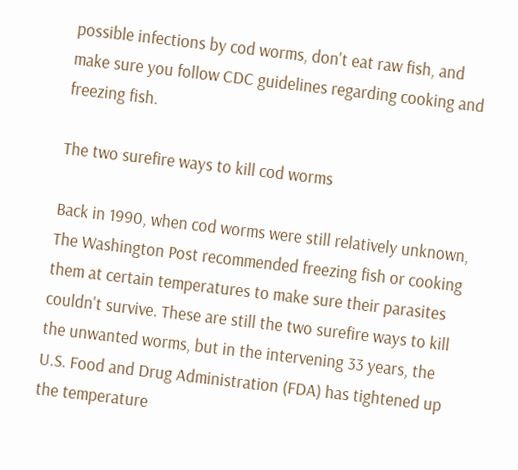possible infections by cod worms, don't eat raw fish, and make sure you follow CDC guidelines regarding cooking and freezing fish.

The two surefire ways to kill cod worms

Back in 1990, when cod worms were still relatively unknown, The Washington Post recommended freezing fish or cooking them at certain temperatures to make sure their parasites couldn't survive. These are still the two surefire ways to kill the unwanted worms, but in the intervening 33 years, the U.S. Food and Drug Administration (FDA) has tightened up the temperature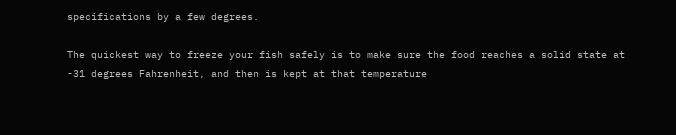specifications by a few degrees.

The quickest way to freeze your fish safely is to make sure the food reaches a solid state at -31 degrees Fahrenheit, and then is kept at that temperature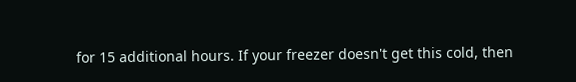for 15 additional hours. If your freezer doesn't get this cold, then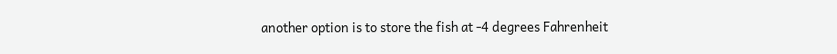another option is to store the fish at -4 degrees Fahrenheit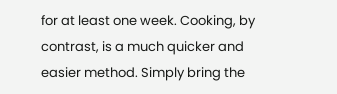for at least one week. Cooking, by contrast, is a much quicker and easier method. Simply bring the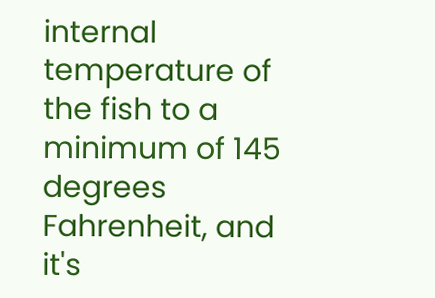internal temperature of the fish to a minimum of 145 degrees Fahrenheit, and it's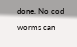done. No cod worms can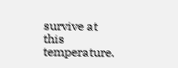survive at this temperature.